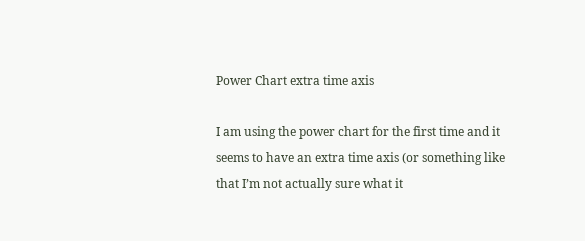Power Chart extra time axis

I am using the power chart for the first time and it seems to have an extra time axis (or something like that I’m not actually sure what it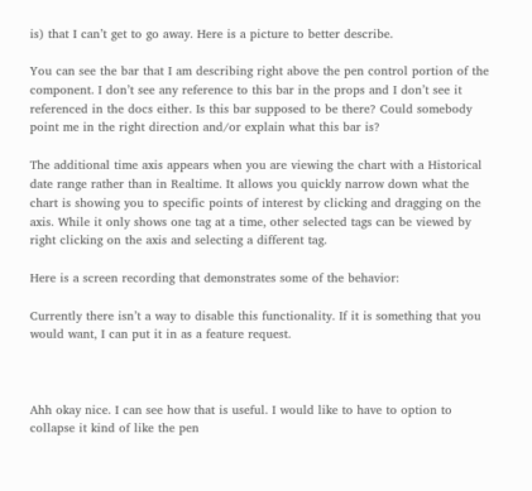is) that I can’t get to go away. Here is a picture to better describe.

You can see the bar that I am describing right above the pen control portion of the component. I don’t see any reference to this bar in the props and I don’t see it referenced in the docs either. Is this bar supposed to be there? Could somebody point me in the right direction and/or explain what this bar is?

The additional time axis appears when you are viewing the chart with a Historical date range rather than in Realtime. It allows you quickly narrow down what the chart is showing you to specific points of interest by clicking and dragging on the axis. While it only shows one tag at a time, other selected tags can be viewed by right clicking on the axis and selecting a different tag.

Here is a screen recording that demonstrates some of the behavior:

Currently there isn’t a way to disable this functionality. If it is something that you would want, I can put it in as a feature request.



Ahh okay nice. I can see how that is useful. I would like to have to option to collapse it kind of like the pen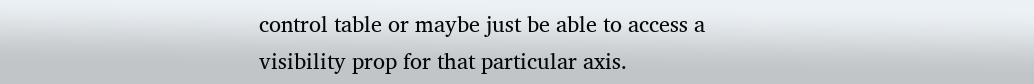control table or maybe just be able to access a visibility prop for that particular axis.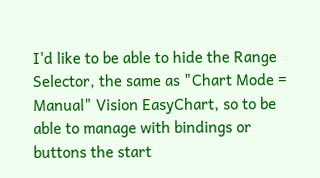I'd like to be able to hide the Range Selector, the same as "Chart Mode = Manual" Vision EasyChart, so to be able to manage with bindings or buttons the start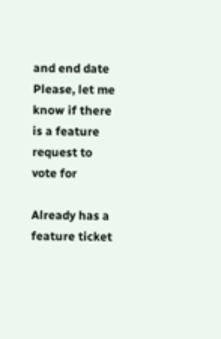and end date
Please, let me know if there is a feature request to vote for

Already has a feature ticket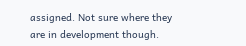assigned. Not sure where they are in development though.